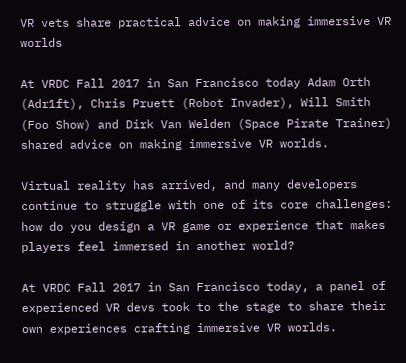VR vets share practical advice on making immersive VR worlds

At VRDC Fall 2017 in San Francisco today Adam Orth (Adr1ft), Chris Pruett (Robot Invader), Will Smith (Foo Show) and Dirk Van Welden (Space Pirate Trainer) shared advice on making immersive VR worlds.

Virtual reality has arrived, and many developers continue to struggle with one of its core challenges: how do you design a VR game or experience that makes players feel immersed in another world?

At VRDC Fall 2017 in San Francisco today, a panel of experienced VR devs took to the stage to share their own experiences crafting immersive VR worlds.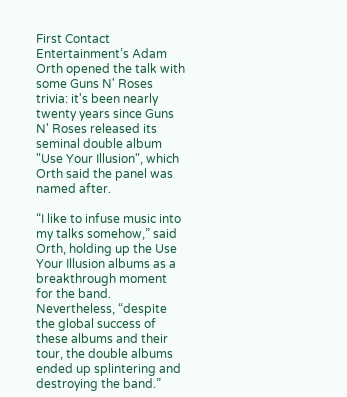First Contact Entertainment’s Adam Orth opened the talk with some Guns N' Roses trivia: it's been nearly twenty years since Guns N' Roses released its seminal double album "Use Your Illusion", which Orth said the panel was named after.

“I like to infuse music into my talks somehow,” said Orth, holding up the Use Your Illusion albums as a breakthrough moment for the band. Nevertheless, “despite the global success of these albums and their tour, the double albums ended up splintering and destroying the band.”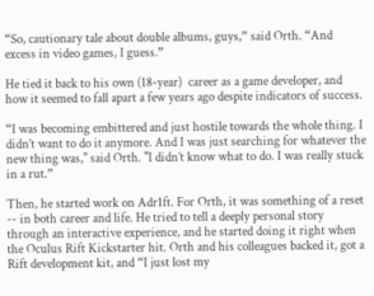“So, cautionary tale about double albums, guys,” said Orth. “And excess in video games, I guess.”

He tied it back to his own (18-year)  career as a game developer, and how it seemed to fall apart a few years ago despite indicators of success.

“I was becoming embittered and just hostile towards the whole thing. I didn’t want to do it anymore. And I was just searching for whatever the new thing was," said Orth. "I didn’t know what to do. I was really stuck in a rut.”

Then, he started work on Adr1ft. For Orth, it was something of a reset -- in both career and life. He tried to tell a deeply personal story through an interactive experience, and he started doing it right when the Oculus Rift Kickstarter hit. Orth and his colleagues backed it, got a Rift development kit, and “I just lost my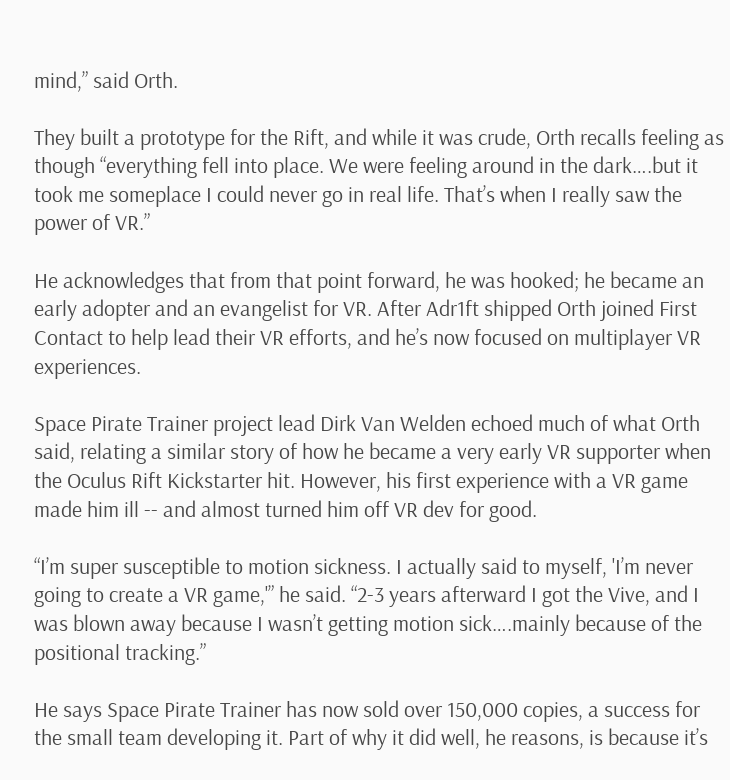mind,” said Orth.

They built a prototype for the Rift, and while it was crude, Orth recalls feeling as though “everything fell into place. We were feeling around in the dark….but it took me someplace I could never go in real life. That’s when I really saw the power of VR.”

He acknowledges that from that point forward, he was hooked; he became an early adopter and an evangelist for VR. After Adr1ft shipped Orth joined First Contact to help lead their VR efforts, and he’s now focused on multiplayer VR experiences.

Space Pirate Trainer project lead Dirk Van Welden echoed much of what Orth said, relating a similar story of how he became a very early VR supporter when the Oculus Rift Kickstarter hit. However, his first experience with a VR game made him ill -- and almost turned him off VR dev for good.

“I’m super susceptible to motion sickness. I actually said to myself, 'I’m never going to create a VR game,'” he said. “2-3 years afterward I got the Vive, and I was blown away because I wasn’t getting motion sick….mainly because of the positional tracking.”

He says Space Pirate Trainer has now sold over 150,000 copies, a success for the small team developing it. Part of why it did well, he reasons, is because it’s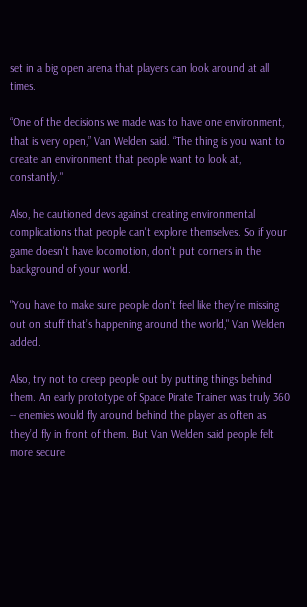set in a big open arena that players can look around at all times.

“One of the decisions we made was to have one environment, that is very open,” Van Welden said. “The thing is you want to create an environment that people want to look at, constantly."

Also, he cautioned devs against creating environmental complications that people can't explore themselves. So if your game doesn't have locomotion, don't put corners in the background of your world.

"You have to make sure people don’t feel like they’re missing out on stuff that’s happening around the world," Van Welden added.

Also, try not to creep people out by putting things behind them. An early prototype of Space Pirate Trainer was truly 360 -- enemies would fly around behind the player as often as they’d fly in front of them. But Van Welden said people felt more secure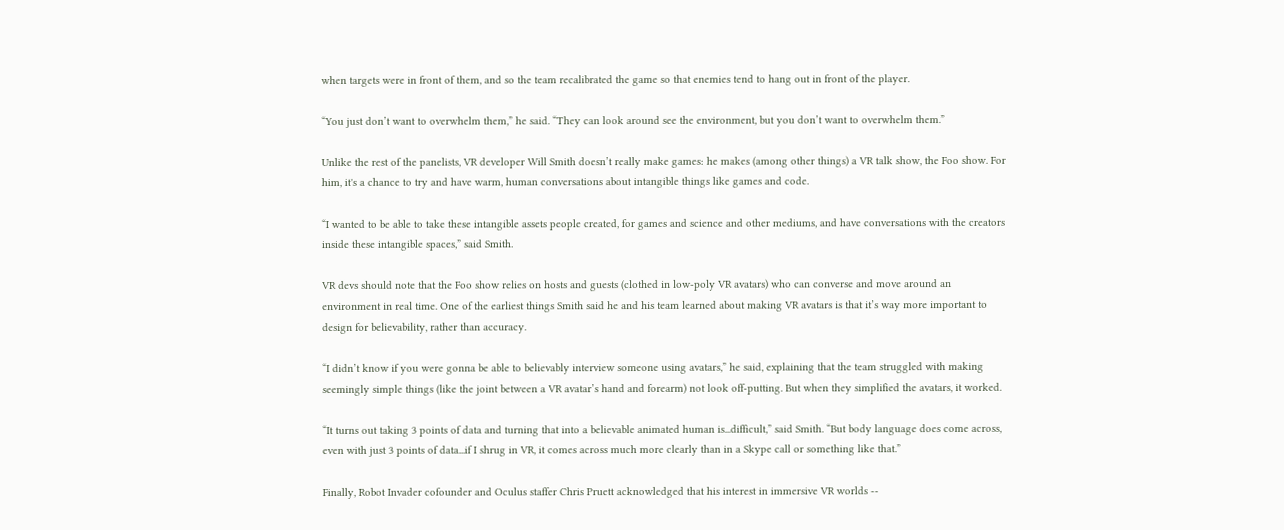when targets were in front of them, and so the team recalibrated the game so that enemies tend to hang out in front of the player.

“You just don’t want to overwhelm them,” he said. “They can look around see the environment, but you don’t want to overwhelm them.”

Unlike the rest of the panelists, VR developer Will Smith doesn’t really make games: he makes (among other things) a VR talk show, the Foo show. For him, it's a chance to try and have warm, human conversations about intangible things like games and code.

“I wanted to be able to take these intangible assets people created, for games and science and other mediums, and have conversations with the creators inside these intangible spaces,” said Smith.

VR devs should note that the Foo show relies on hosts and guests (clothed in low-poly VR avatars) who can converse and move around an environment in real time. One of the earliest things Smith said he and his team learned about making VR avatars is that it’s way more important to design for believability, rather than accuracy.

“I didn’t know if you were gonna be able to believably interview someone using avatars,” he said, explaining that the team struggled with making seemingly simple things (like the joint between a VR avatar’s hand and forearm) not look off-putting. But when they simplified the avatars, it worked.

“It turns out taking 3 points of data and turning that into a believable animated human is...difficult,” said Smith. “But body language does come across, even with just 3 points of data...if I shrug in VR, it comes across much more clearly than in a Skype call or something like that.”

Finally, Robot Invader cofounder and Oculus staffer Chris Pruett acknowledged that his interest in immersive VR worlds --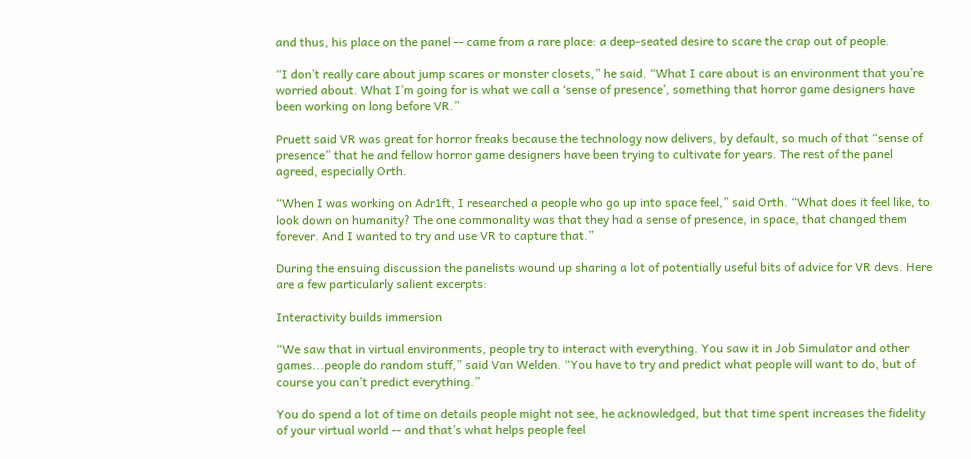and thus, his place on the panel -- came from a rare place: a deep-seated desire to scare the crap out of people.

“I don’t really care about jump scares or monster closets,” he said. “What I care about is an environment that you’re worried about. What I’m going for is what we call a ‘sense of presence’, something that horror game designers have been working on long before VR.”

Pruett said VR was great for horror freaks because the technology now delivers, by default, so much of that “sense of presence” that he and fellow horror game designers have been trying to cultivate for years. The rest of the panel agreed, especially Orth.

“When I was working on Adr1ft, I researched a people who go up into space feel,” said Orth. “What does it feel like, to look down on humanity? The one commonality was that they had a sense of presence, in space, that changed them forever. And I wanted to try and use VR to capture that.”

During the ensuing discussion the panelists wound up sharing a lot of potentially useful bits of advice for VR devs. Here are a few particularly salient excerpts:

Interactivity builds immersion

“We saw that in virtual environments, people try to interact with everything. You saw it in Job Simulator and other games...people do random stuff,” said Van Welden. “You have to try and predict what people will want to do, but of course you can’t predict everything.”

You do spend a lot of time on details people might not see, he acknowledged, but that time spent increases the fidelity of your virtual world -- and that’s what helps people feel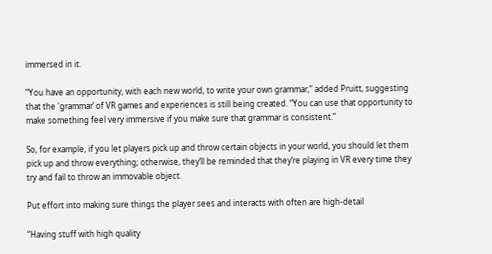immersed in it.

“You have an opportunity, with each new world, to write your own grammar,” added Pruitt, suggesting that the 'grammar’ of VR games and experiences is still being created. “You can use that opportunity to make something feel very immersive if you make sure that grammar is consistent.”

So, for example, if you let players pick up and throw certain objects in your world, you should let them pick up and throw everything; otherwise, they’ll be reminded that they’re playing in VR every time they try and fail to throw an immovable object.

Put effort into making sure things the player sees and interacts with often are high-detail

“Having stuff with high quality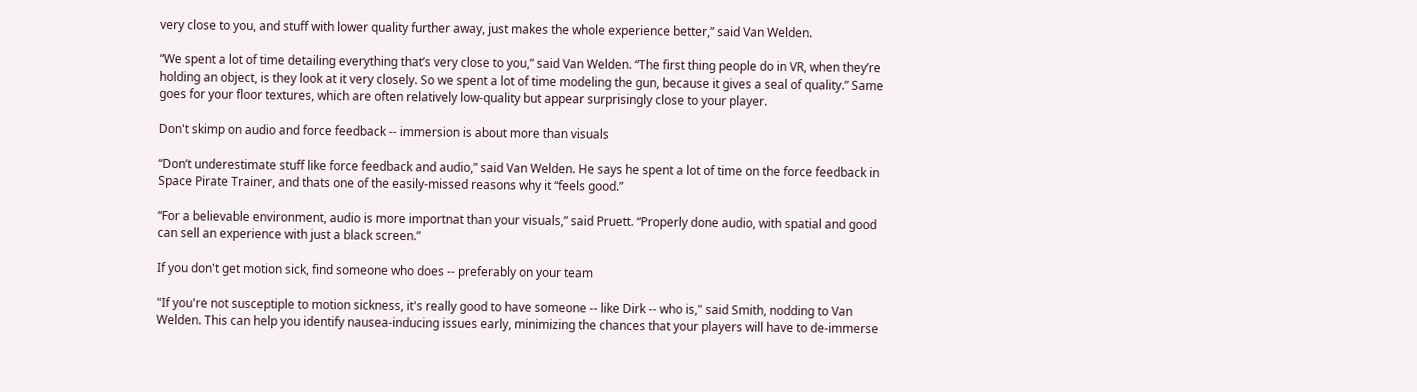very close to you, and stuff with lower quality further away, just makes the whole experience better,” said Van Welden.

“We spent a lot of time detailing everything that’s very close to you,” said Van Welden. “The first thing people do in VR, when they’re holding an object, is they look at it very closely. So we spent a lot of time modeling the gun, because it gives a seal of quality.” Same goes for your floor textures, which are often relatively low-quality but appear surprisingly close to your player.

Don't skimp on audio and force feedback -- immersion is about more than visuals

“Don’t underestimate stuff like force feedback and audio,” said Van Welden. He says he spent a lot of time on the force feedback in Space Pirate Trainer, and thats one of the easily-missed reasons why it “feels good.”

“For a believable environment, audio is more importnat than your visuals,” said Pruett. “Properly done audio, with spatial and good can sell an experience with just a black screen.”

If you don't get motion sick, find someone who does -- preferably on your team

"If you're not susceptiple to motion sickness, it's really good to have someone -- like Dirk -- who is," said Smith, nodding to Van Welden. This can help you identify nausea-inducing issues early, minimizing the chances that your players will have to de-immerse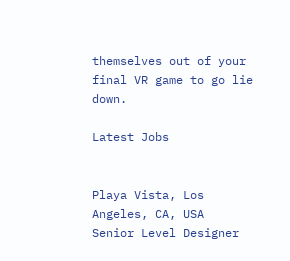themselves out of your final VR game to go lie down.

Latest Jobs


Playa Vista, Los Angeles, CA, USA
Senior Level Designer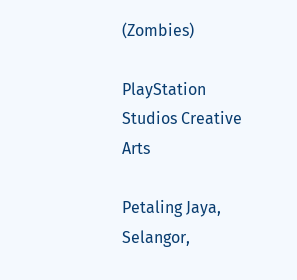(Zombies)

PlayStation Studios Creative Arts

Petaling Jaya, Selangor,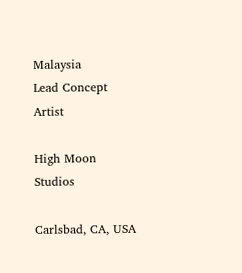Malaysia
Lead Concept Artist

High Moon Studios

Carlsbad, CA, USA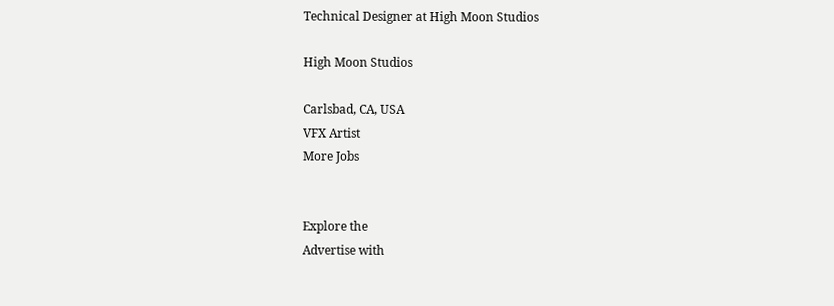Technical Designer at High Moon Studios

High Moon Studios

Carlsbad, CA, USA
VFX Artist
More Jobs


Explore the
Advertise with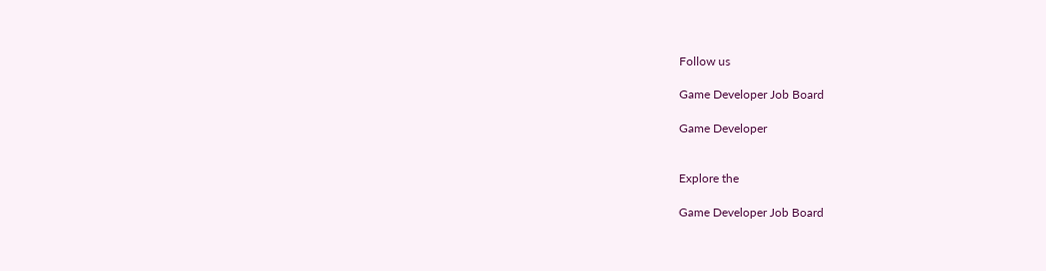Follow us

Game Developer Job Board

Game Developer


Explore the

Game Developer Job Board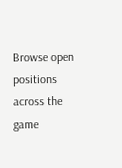Browse open positions across the game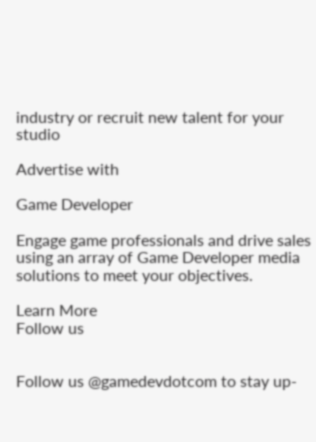industry or recruit new talent for your studio

Advertise with

Game Developer

Engage game professionals and drive sales using an array of Game Developer media solutions to meet your objectives.

Learn More
Follow us


Follow us @gamedevdotcom to stay up-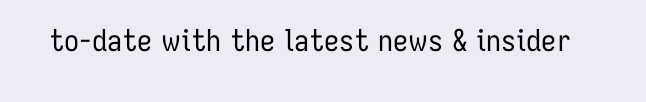to-date with the latest news & insider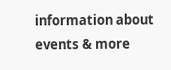information about events & more